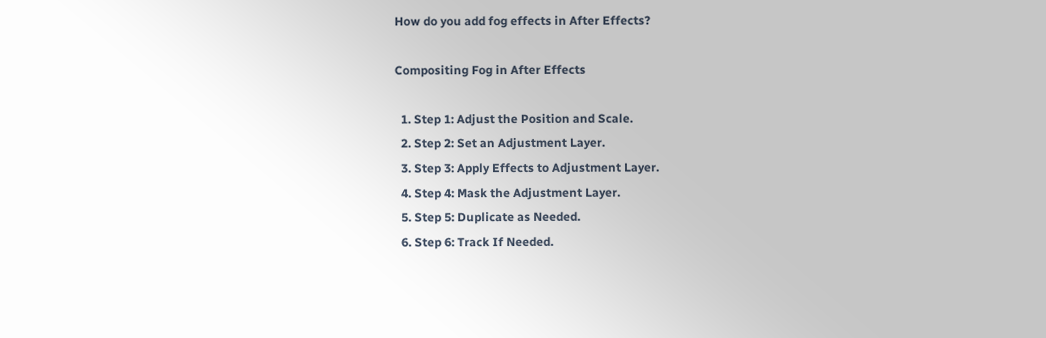How do you add fog effects in After Effects?

Compositing Fog in After Effects

  1. Step 1: Adjust the Position and Scale.
  2. Step 2: Set an Adjustment Layer.
  3. Step 3: Apply Effects to Adjustment Layer.
  4. Step 4: Mask the Adjustment Layer.
  5. Step 5: Duplicate as Needed.
  6. Step 6: Track If Needed.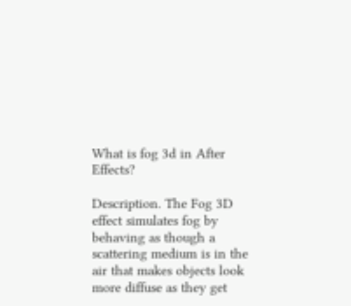What is fog 3d in After Effects?

Description. The Fog 3D effect simulates fog by behaving as though a scattering medium is in the air that makes objects look more diffuse as they get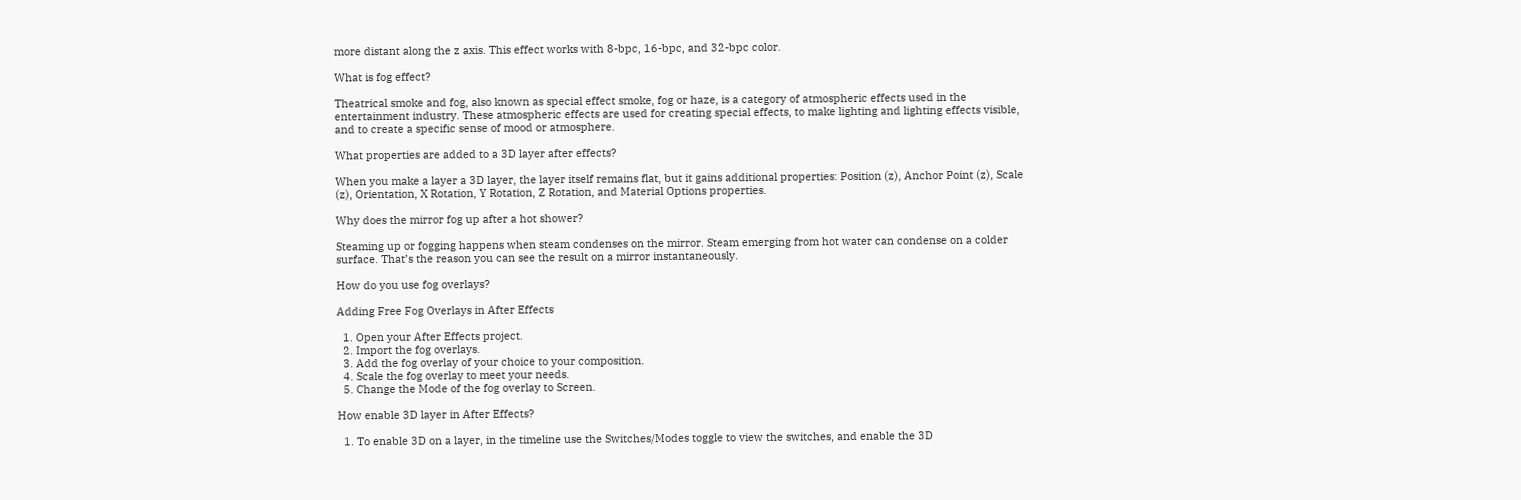more distant along the z axis. This effect works with 8-bpc, 16-bpc, and 32-bpc color.

What is fog effect?

Theatrical smoke and fog, also known as special effect smoke, fog or haze, is a category of atmospheric effects used in the entertainment industry. These atmospheric effects are used for creating special effects, to make lighting and lighting effects visible, and to create a specific sense of mood or atmosphere.

What properties are added to a 3D layer after effects?

When you make a layer a 3D layer, the layer itself remains flat, but it gains additional properties: Position (z), Anchor Point (z), Scale (z), Orientation, X Rotation, Y Rotation, Z Rotation, and Material Options properties.

Why does the mirror fog up after a hot shower?

Steaming up or fogging happens when steam condenses on the mirror. Steam emerging from hot water can condense on a colder surface. That’s the reason you can see the result on a mirror instantaneously.

How do you use fog overlays?

Adding Free Fog Overlays in After Effects

  1. Open your After Effects project.
  2. Import the fog overlays.
  3. Add the fog overlay of your choice to your composition.
  4. Scale the fog overlay to meet your needs.
  5. Change the Mode of the fog overlay to Screen.

How enable 3D layer in After Effects?

  1. To enable 3D on a layer, in the timeline use the Switches/Modes toggle to view the switches, and enable the 3D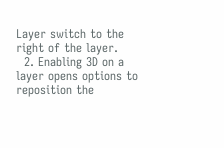Layer switch to the right of the layer.
  2. Enabling 3D on a layer opens options to reposition the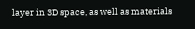layer in 3D space, as well as materials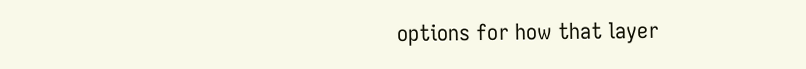options for how that layer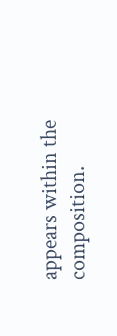appears within the composition.